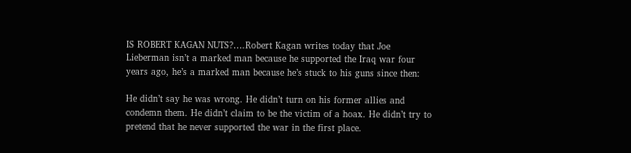IS ROBERT KAGAN NUTS?….Robert Kagan writes today that Joe Lieberman isn’t a marked man because he supported the Iraq war four years ago, he’s a marked man because he’s stuck to his guns since then:

He didn’t say he was wrong. He didn’t turn on his former allies and condemn them. He didn’t claim to be the victim of a hoax. He didn’t try to pretend that he never supported the war in the first place.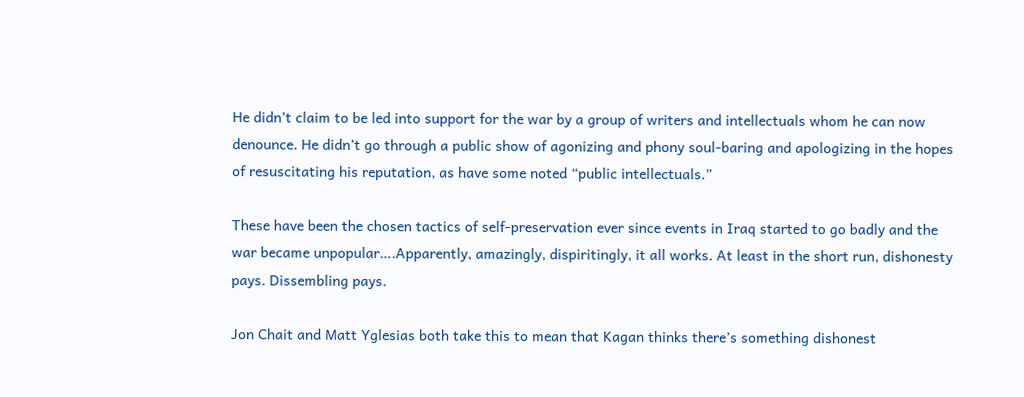He didn’t claim to be led into support for the war by a group of writers and intellectuals whom he can now denounce. He didn’t go through a public show of agonizing and phony soul-baring and apologizing in the hopes of resuscitating his reputation, as have some noted “public intellectuals.”

These have been the chosen tactics of self-preservation ever since events in Iraq started to go badly and the war became unpopular….Apparently, amazingly, dispiritingly, it all works. At least in the short run, dishonesty pays. Dissembling pays.

Jon Chait and Matt Yglesias both take this to mean that Kagan thinks there’s something dishonest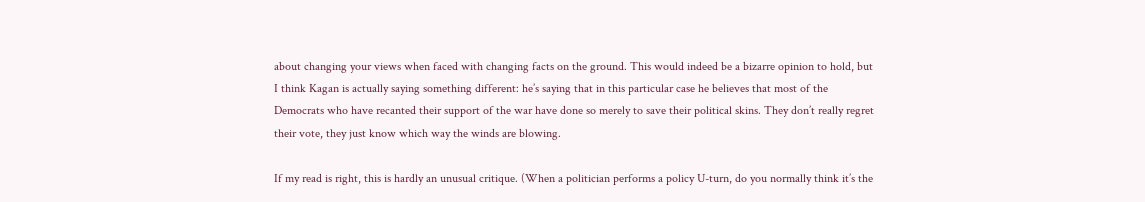about changing your views when faced with changing facts on the ground. This would indeed be a bizarre opinion to hold, but I think Kagan is actually saying something different: he’s saying that in this particular case he believes that most of the Democrats who have recanted their support of the war have done so merely to save their political skins. They don’t really regret their vote, they just know which way the winds are blowing.

If my read is right, this is hardly an unusual critique. (When a politician performs a policy U-turn, do you normally think it’s the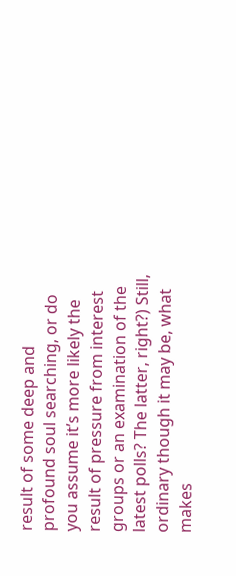result of some deep and profound soul searching, or do you assume it’s more likely the result of pressure from interest groups or an examination of the latest polls? The latter, right?) Still, ordinary though it may be, what makes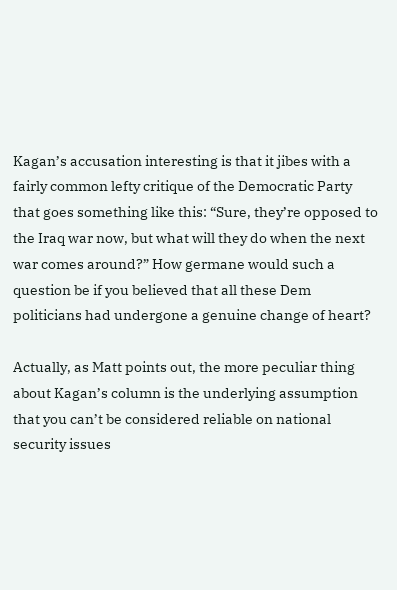Kagan’s accusation interesting is that it jibes with a fairly common lefty critique of the Democratic Party that goes something like this: “Sure, they’re opposed to the Iraq war now, but what will they do when the next war comes around?” How germane would such a question be if you believed that all these Dem politicians had undergone a genuine change of heart?

Actually, as Matt points out, the more peculiar thing about Kagan’s column is the underlying assumption that you can’t be considered reliable on national security issues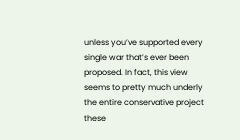unless you’ve supported every single war that’s ever been proposed. In fact, this view seems to pretty much underly the entire conservative project these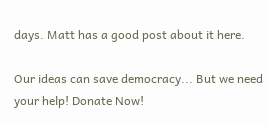days. Matt has a good post about it here.

Our ideas can save democracy... But we need your help! Donate Now!